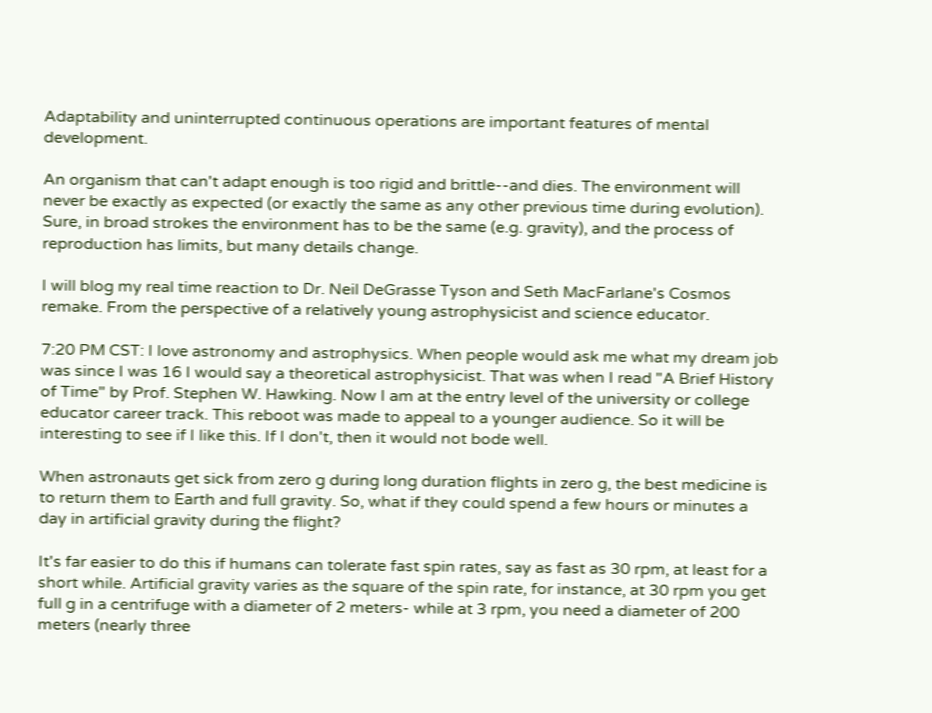Adaptability and uninterrupted continuous operations are important features of mental development.

An organism that can't adapt enough is too rigid and brittle--and dies. The environment will never be exactly as expected (or exactly the same as any other previous time during evolution). Sure, in broad strokes the environment has to be the same (e.g. gravity), and the process of reproduction has limits, but many details change.

I will blog my real time reaction to Dr. Neil DeGrasse Tyson and Seth MacFarlane's Cosmos remake. From the perspective of a relatively young astrophysicist and science educator.

7:20 PM CST: I love astronomy and astrophysics. When people would ask me what my dream job was since I was 16 I would say a theoretical astrophysicist. That was when I read "A Brief History of Time" by Prof. Stephen W. Hawking. Now I am at the entry level of the university or college educator career track. This reboot was made to appeal to a younger audience. So it will be interesting to see if I like this. If I don't, then it would not bode well.

When astronauts get sick from zero g during long duration flights in zero g, the best medicine is to return them to Earth and full gravity. So, what if they could spend a few hours or minutes a day in artificial gravity during the flight?

It's far easier to do this if humans can tolerate fast spin rates, say as fast as 30 rpm, at least for a short while. Artificial gravity varies as the square of the spin rate, for instance, at 30 rpm you get full g in a centrifuge with a diameter of 2 meters- while at 3 rpm, you need a diameter of 200 meters (nearly three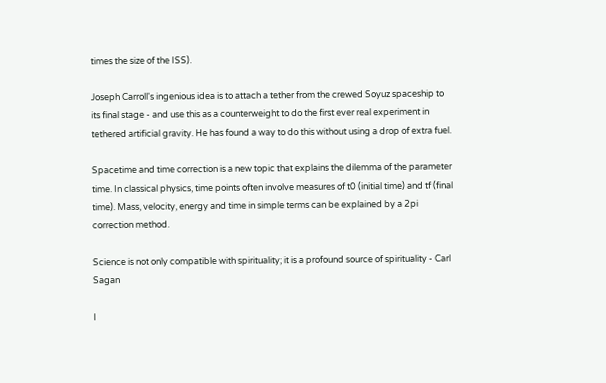times the size of the ISS).

Joseph Carroll's ingenious idea is to attach a tether from the crewed Soyuz spaceship to its final stage - and use this as a counterweight to do the first ever real experiment in tethered artificial gravity. He has found a way to do this without using a drop of extra fuel.

Spacetime and time correction is a new topic that explains the dilemma of the parameter time. In classical physics, time points often involve measures of t0 (initial time) and tf (final time). Mass, velocity, energy and time in simple terms can be explained by a 2pi correction method.

Science is not only compatible with spirituality; it is a profound source of spirituality - Carl Sagan

I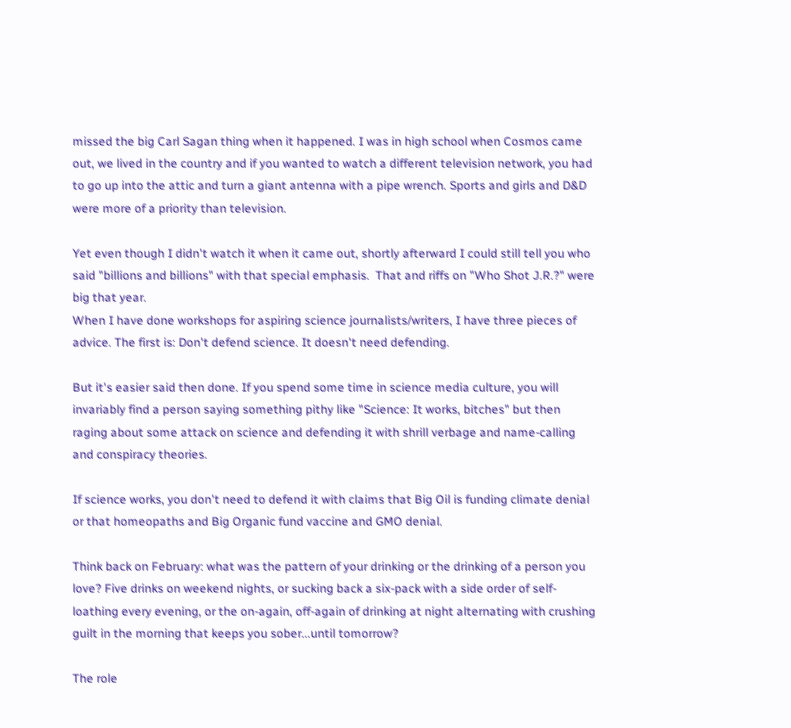missed the big Carl Sagan thing when it happened. I was in high school when Cosmos came out, we lived in the country and if you wanted to watch a different television network, you had to go up into the attic and turn a giant antenna with a pipe wrench. Sports and girls and D&D were more of a priority than television.

Yet even though I didn't watch it when it came out, shortly afterward I could still tell you who said "billions and billions" with that special emphasis.  That and riffs on "Who Shot J.R.?" were big that year.
When I have done workshops for aspiring science journalists/writers, I have three pieces of advice. The first is: Don't defend science. It doesn't need defending.

But it's easier said then done. If you spend some time in science media culture, you will invariably find a person saying something pithy like "Science: It works, bitches" but then raging about some attack on science and defending it with shrill verbage and name-calling and conspiracy theories.

If science works, you don't need to defend it with claims that Big Oil is funding climate denial or that homeopaths and Big Organic fund vaccine and GMO denial.

Think back on February: what was the pattern of your drinking or the drinking of a person you love? Five drinks on weekend nights, or sucking back a six-pack with a side order of self-loathing every evening, or the on-again, off-again of drinking at night alternating with crushing guilt in the morning that keeps you sober...until tomorrow?

The role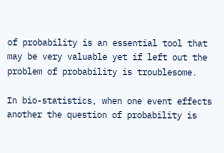of probability is an essential tool that may be very valuable yet if left out the problem of probability is troublesome.

In bio-statistics, when one event effects another the question of probability is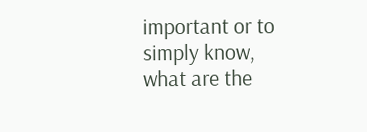important or to simply know, what are the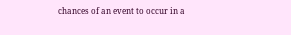chances of an event to occur in a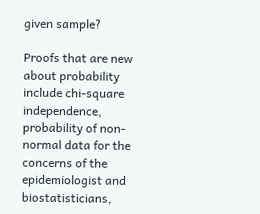given sample?

Proofs that are new about probability include chi-square independence, probability of non-normal data for the concerns of the epidemiologist and biostatisticians,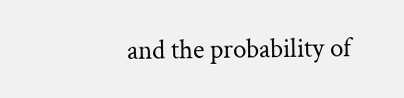and the probability of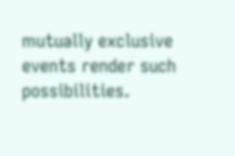mutually exclusive events render such possibilities.